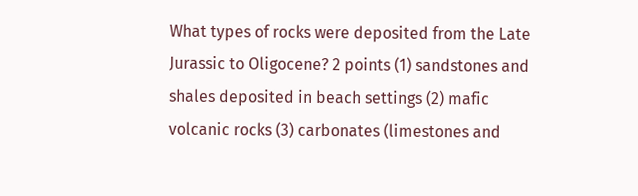What types of rocks were deposited from the Late Jurassic to Oligocene? 2 points (1) sandstones and shales deposited in beach settings (2) mafic volcanic rocks (3) carbonates (limestones and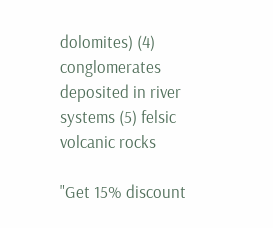dolomites) (4) conglomerates deposited in river systems (5) felsic volcanic rocks

"Get 15% discount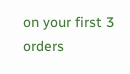on your first 3 orders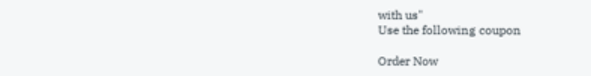with us"
Use the following coupon

Order Now